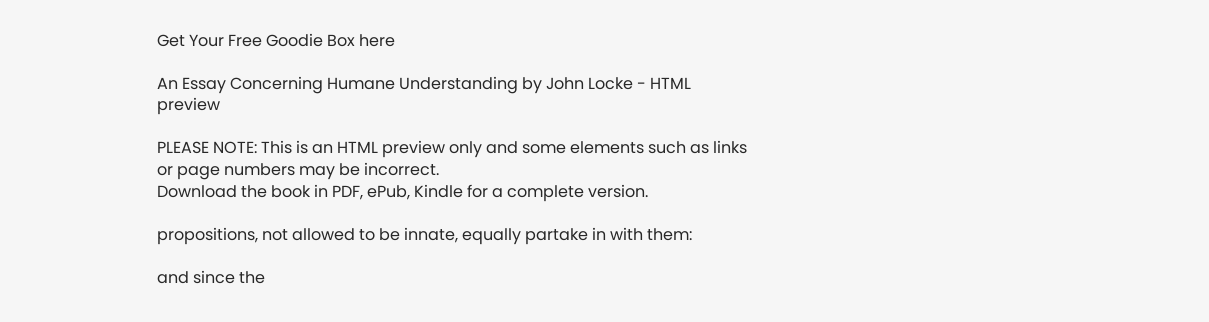Get Your Free Goodie Box here

An Essay Concerning Humane Understanding by John Locke - HTML preview

PLEASE NOTE: This is an HTML preview only and some elements such as links or page numbers may be incorrect.
Download the book in PDF, ePub, Kindle for a complete version.

propositions, not allowed to be innate, equally partake in with them:

and since the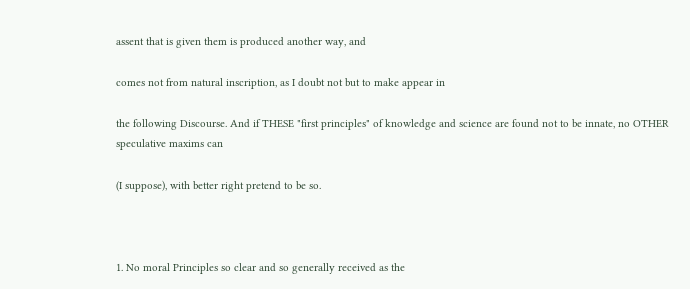assent that is given them is produced another way, and

comes not from natural inscription, as I doubt not but to make appear in

the following Discourse. And if THESE "first principles" of knowledge and science are found not to be innate, no OTHER speculative maxims can

(I suppose), with better right pretend to be so.



1. No moral Principles so clear and so generally received as the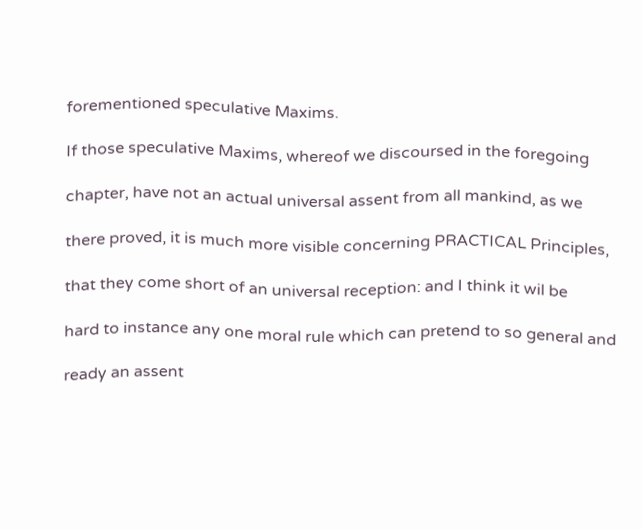forementioned speculative Maxims.

If those speculative Maxims, whereof we discoursed in the foregoing

chapter, have not an actual universal assent from all mankind, as we

there proved, it is much more visible concerning PRACTICAL Principles,

that they come short of an universal reception: and I think it wil be

hard to instance any one moral rule which can pretend to so general and

ready an assent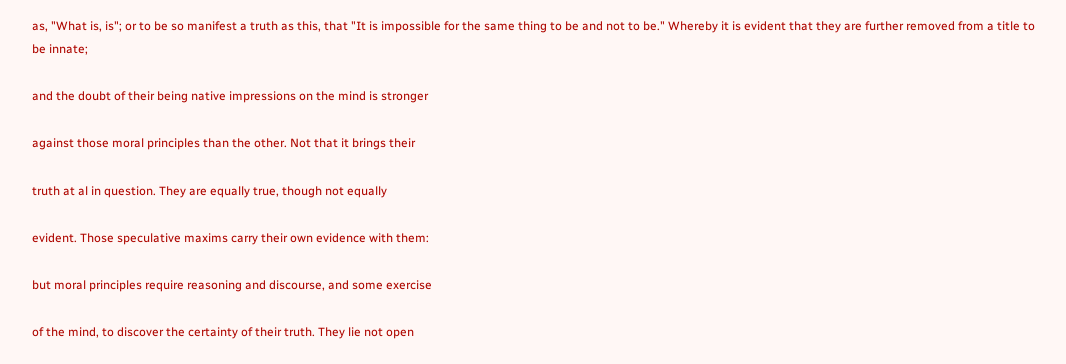as, "What is, is"; or to be so manifest a truth as this, that "It is impossible for the same thing to be and not to be." Whereby it is evident that they are further removed from a title to be innate;

and the doubt of their being native impressions on the mind is stronger

against those moral principles than the other. Not that it brings their

truth at al in question. They are equally true, though not equally

evident. Those speculative maxims carry their own evidence with them:

but moral principles require reasoning and discourse, and some exercise

of the mind, to discover the certainty of their truth. They lie not open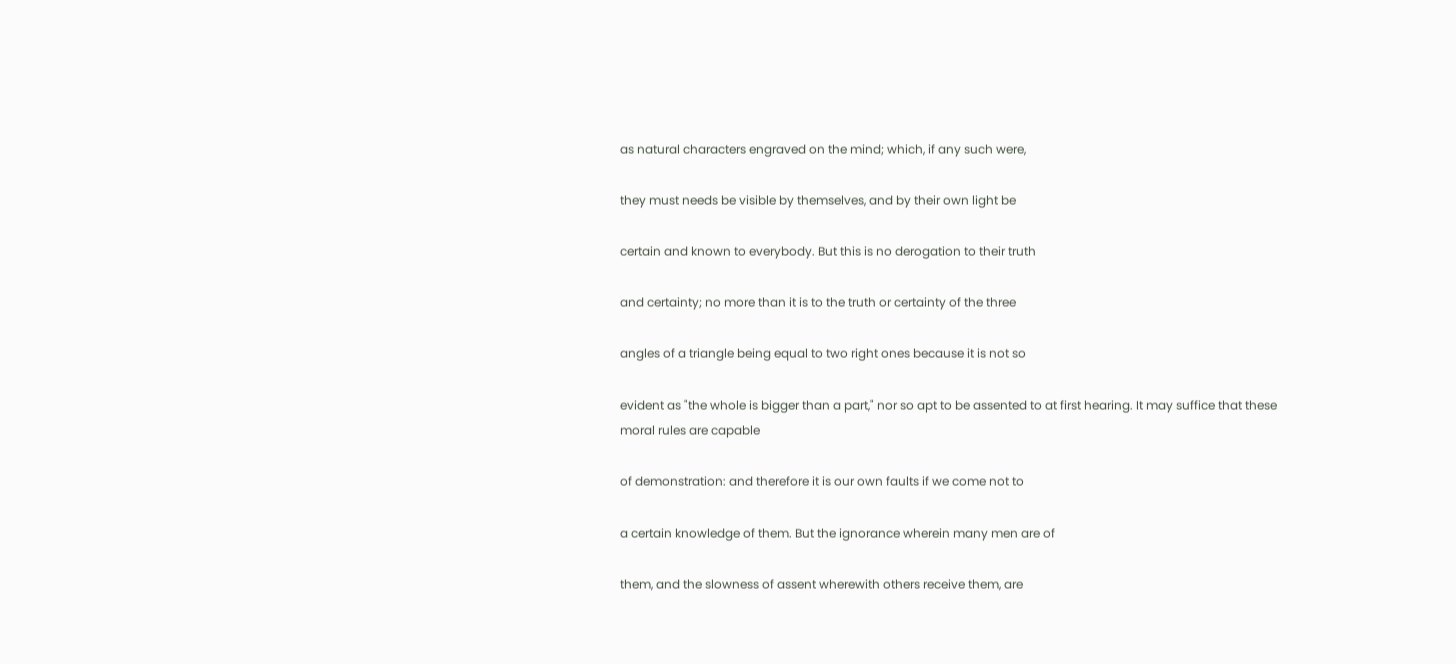as natural characters engraved on the mind; which, if any such were,

they must needs be visible by themselves, and by their own light be

certain and known to everybody. But this is no derogation to their truth

and certainty; no more than it is to the truth or certainty of the three

angles of a triangle being equal to two right ones because it is not so

evident as "the whole is bigger than a part," nor so apt to be assented to at first hearing. It may suffice that these moral rules are capable

of demonstration: and therefore it is our own faults if we come not to

a certain knowledge of them. But the ignorance wherein many men are of

them, and the slowness of assent wherewith others receive them, are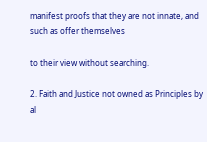manifest proofs that they are not innate, and such as offer themselves

to their view without searching.

2. Faith and Justice not owned as Principles by al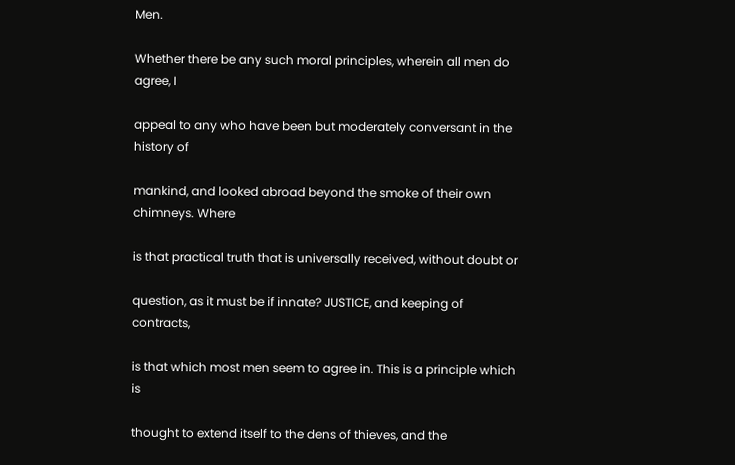Men.

Whether there be any such moral principles, wherein all men do agree, I

appeal to any who have been but moderately conversant in the history of

mankind, and looked abroad beyond the smoke of their own chimneys. Where

is that practical truth that is universally received, without doubt or

question, as it must be if innate? JUSTICE, and keeping of contracts,

is that which most men seem to agree in. This is a principle which is

thought to extend itself to the dens of thieves, and the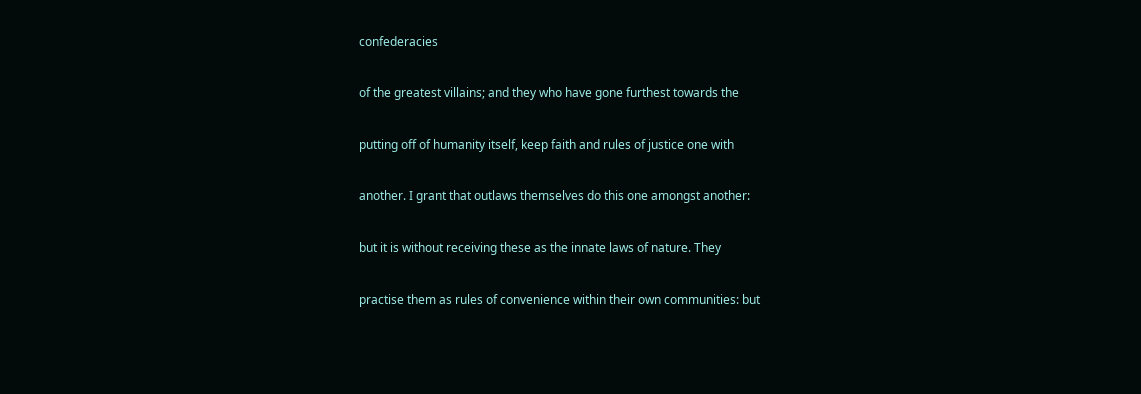confederacies

of the greatest villains; and they who have gone furthest towards the

putting off of humanity itself, keep faith and rules of justice one with

another. I grant that outlaws themselves do this one amongst another:

but it is without receiving these as the innate laws of nature. They

practise them as rules of convenience within their own communities: but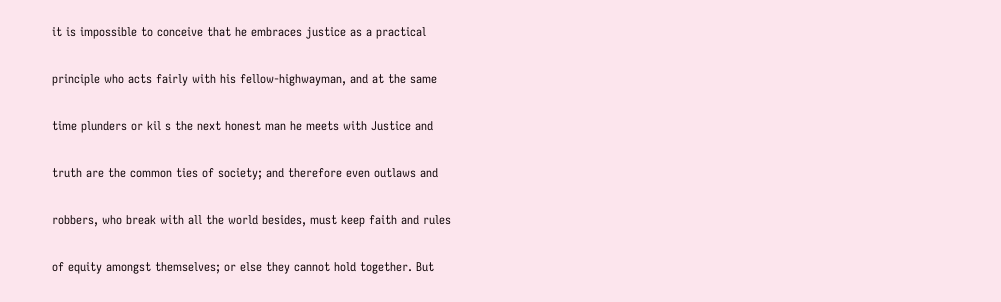it is impossible to conceive that he embraces justice as a practical

principle who acts fairly with his fellow-highwayman, and at the same

time plunders or kil s the next honest man he meets with Justice and

truth are the common ties of society; and therefore even outlaws and

robbers, who break with all the world besides, must keep faith and rules

of equity amongst themselves; or else they cannot hold together. But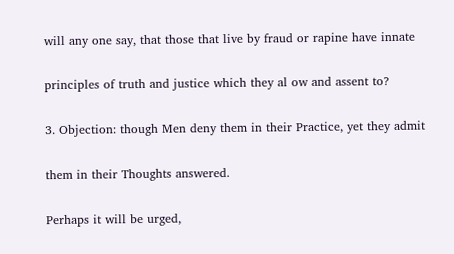will any one say, that those that live by fraud or rapine have innate

principles of truth and justice which they al ow and assent to?

3. Objection: though Men deny them in their Practice, yet they admit

them in their Thoughts answered.

Perhaps it will be urged,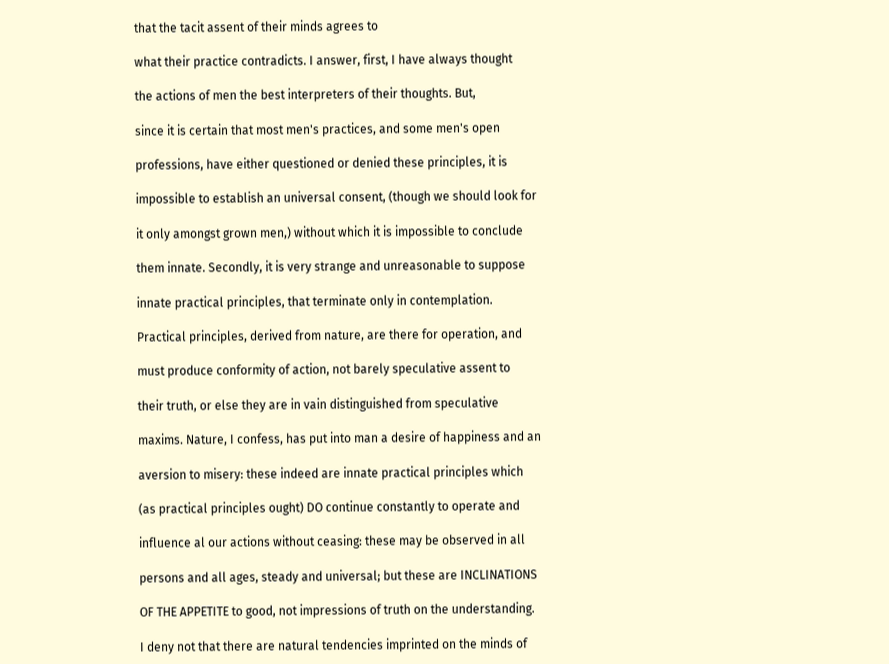that the tacit assent of their minds agrees to

what their practice contradicts. I answer, first, I have always thought

the actions of men the best interpreters of their thoughts. But,

since it is certain that most men's practices, and some men's open

professions, have either questioned or denied these principles, it is

impossible to establish an universal consent, (though we should look for

it only amongst grown men,) without which it is impossible to conclude

them innate. Secondly, it is very strange and unreasonable to suppose

innate practical principles, that terminate only in contemplation.

Practical principles, derived from nature, are there for operation, and

must produce conformity of action, not barely speculative assent to

their truth, or else they are in vain distinguished from speculative

maxims. Nature, I confess, has put into man a desire of happiness and an

aversion to misery: these indeed are innate practical principles which

(as practical principles ought) DO continue constantly to operate and

influence al our actions without ceasing: these may be observed in all

persons and all ages, steady and universal; but these are INCLINATIONS

OF THE APPETITE to good, not impressions of truth on the understanding.

I deny not that there are natural tendencies imprinted on the minds of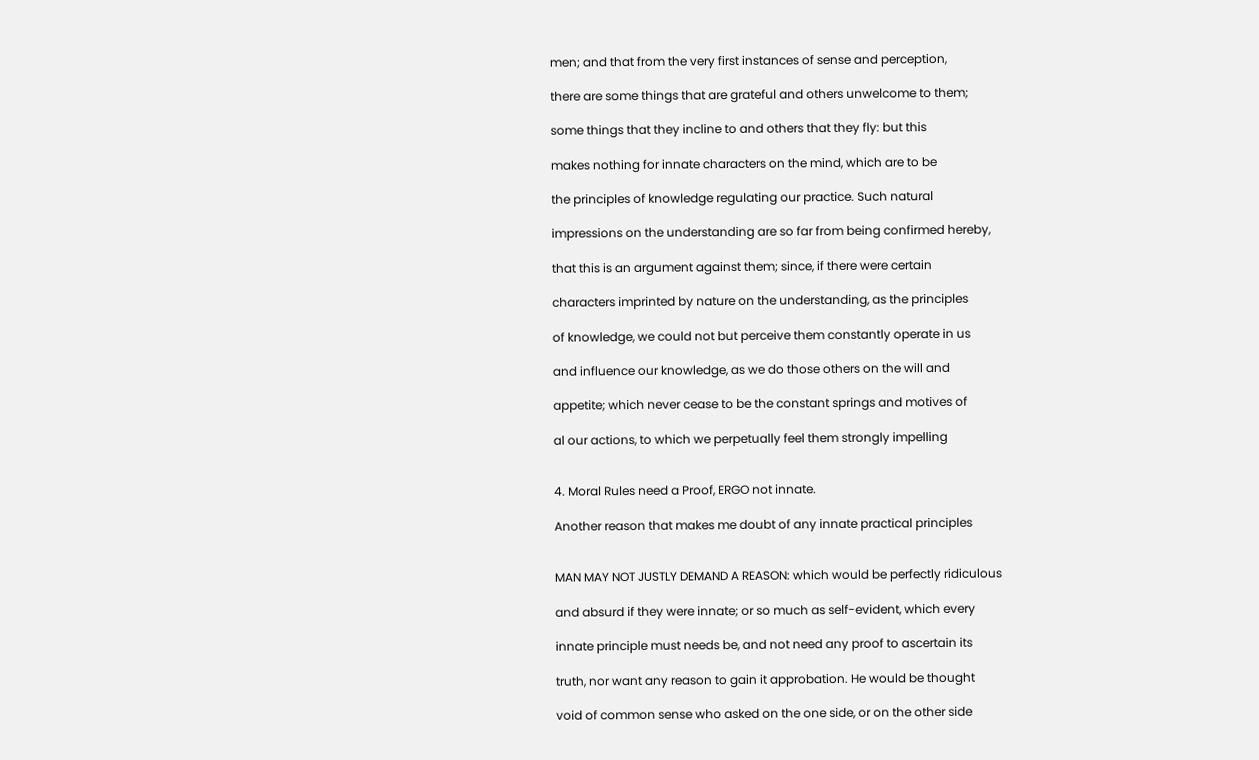men; and that from the very first instances of sense and perception,

there are some things that are grateful and others unwelcome to them;

some things that they incline to and others that they fly: but this

makes nothing for innate characters on the mind, which are to be

the principles of knowledge regulating our practice. Such natural

impressions on the understanding are so far from being confirmed hereby,

that this is an argument against them; since, if there were certain

characters imprinted by nature on the understanding, as the principles

of knowledge, we could not but perceive them constantly operate in us

and influence our knowledge, as we do those others on the will and

appetite; which never cease to be the constant springs and motives of

al our actions, to which we perpetually feel them strongly impelling


4. Moral Rules need a Proof, ERGO not innate.

Another reason that makes me doubt of any innate practical principles


MAN MAY NOT JUSTLY DEMAND A REASON: which would be perfectly ridiculous

and absurd if they were innate; or so much as self-evident, which every

innate principle must needs be, and not need any proof to ascertain its

truth, nor want any reason to gain it approbation. He would be thought

void of common sense who asked on the one side, or on the other side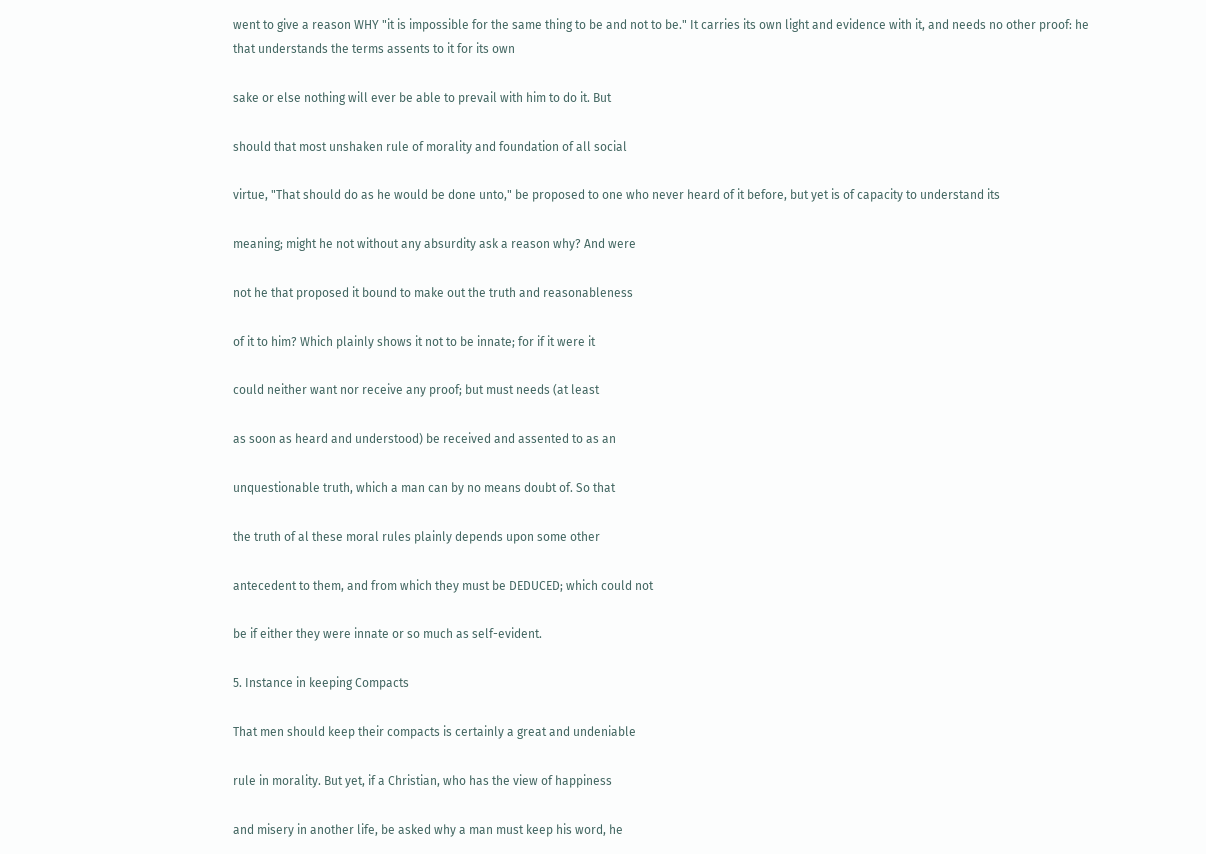went to give a reason WHY "it is impossible for the same thing to be and not to be." It carries its own light and evidence with it, and needs no other proof: he that understands the terms assents to it for its own

sake or else nothing will ever be able to prevail with him to do it. But

should that most unshaken rule of morality and foundation of all social

virtue, "That should do as he would be done unto," be proposed to one who never heard of it before, but yet is of capacity to understand its

meaning; might he not without any absurdity ask a reason why? And were

not he that proposed it bound to make out the truth and reasonableness

of it to him? Which plainly shows it not to be innate; for if it were it

could neither want nor receive any proof; but must needs (at least

as soon as heard and understood) be received and assented to as an

unquestionable truth, which a man can by no means doubt of. So that

the truth of al these moral rules plainly depends upon some other

antecedent to them, and from which they must be DEDUCED; which could not

be if either they were innate or so much as self-evident.

5. Instance in keeping Compacts

That men should keep their compacts is certainly a great and undeniable

rule in morality. But yet, if a Christian, who has the view of happiness

and misery in another life, be asked why a man must keep his word, he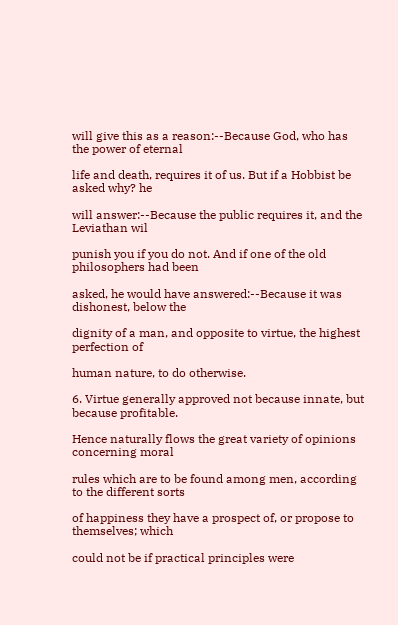will give this as a reason:--Because God, who has the power of eternal

life and death, requires it of us. But if a Hobbist be asked why? he

will answer:--Because the public requires it, and the Leviathan wil

punish you if you do not. And if one of the old philosophers had been

asked, he would have answered:--Because it was dishonest, below the

dignity of a man, and opposite to virtue, the highest perfection of

human nature, to do otherwise.

6. Virtue generally approved not because innate, but because profitable.

Hence naturally flows the great variety of opinions concerning moral

rules which are to be found among men, according to the different sorts

of happiness they have a prospect of, or propose to themselves; which

could not be if practical principles were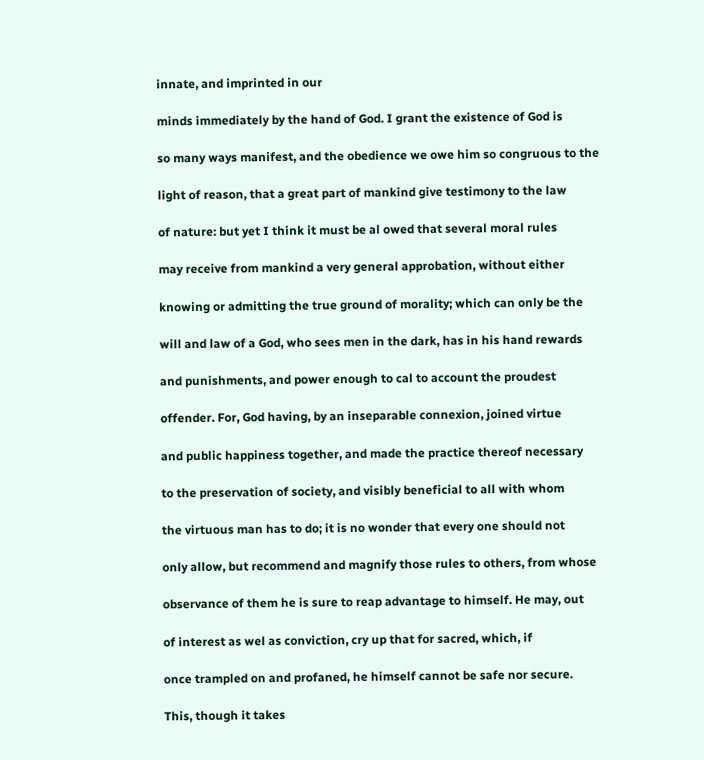innate, and imprinted in our

minds immediately by the hand of God. I grant the existence of God is

so many ways manifest, and the obedience we owe him so congruous to the

light of reason, that a great part of mankind give testimony to the law

of nature: but yet I think it must be al owed that several moral rules

may receive from mankind a very general approbation, without either

knowing or admitting the true ground of morality; which can only be the

will and law of a God, who sees men in the dark, has in his hand rewards

and punishments, and power enough to cal to account the proudest

offender. For, God having, by an inseparable connexion, joined virtue

and public happiness together, and made the practice thereof necessary

to the preservation of society, and visibly beneficial to all with whom

the virtuous man has to do; it is no wonder that every one should not

only allow, but recommend and magnify those rules to others, from whose

observance of them he is sure to reap advantage to himself. He may, out

of interest as wel as conviction, cry up that for sacred, which, if

once trampled on and profaned, he himself cannot be safe nor secure.

This, though it takes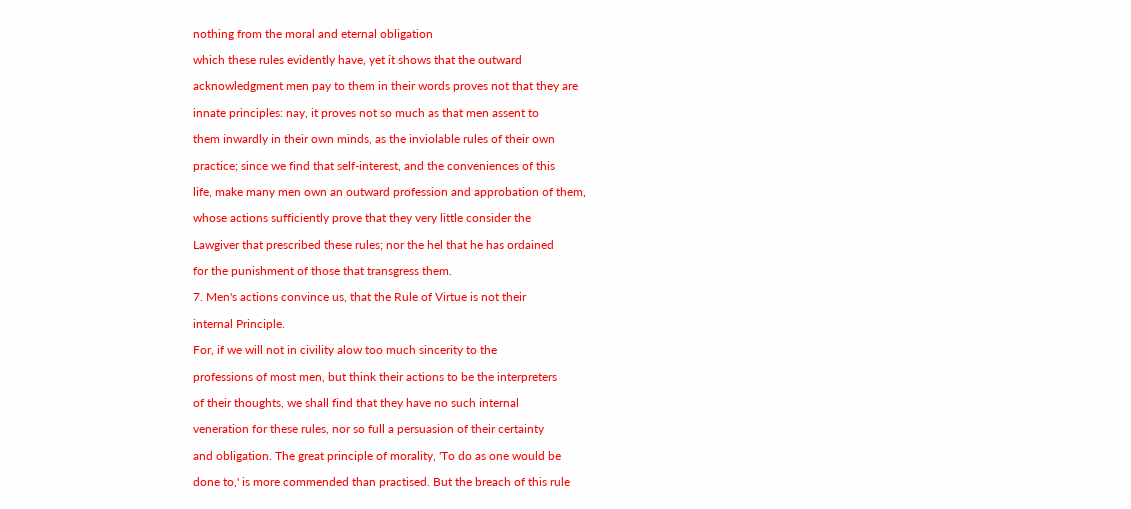nothing from the moral and eternal obligation

which these rules evidently have, yet it shows that the outward

acknowledgment men pay to them in their words proves not that they are

innate principles: nay, it proves not so much as that men assent to

them inwardly in their own minds, as the inviolable rules of their own

practice; since we find that self-interest, and the conveniences of this

life, make many men own an outward profession and approbation of them,

whose actions sufficiently prove that they very little consider the

Lawgiver that prescribed these rules; nor the hel that he has ordained

for the punishment of those that transgress them.

7. Men's actions convince us, that the Rule of Virtue is not their

internal Principle.

For, if we will not in civility alow too much sincerity to the

professions of most men, but think their actions to be the interpreters

of their thoughts, we shall find that they have no such internal

veneration for these rules, nor so full a persuasion of their certainty

and obligation. The great principle of morality, 'To do as one would be

done to,' is more commended than practised. But the breach of this rule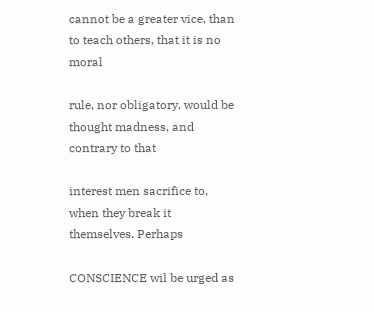cannot be a greater vice, than to teach others, that it is no moral

rule, nor obligatory, would be thought madness, and contrary to that

interest men sacrifice to, when they break it themselves. Perhaps

CONSCIENCE wil be urged as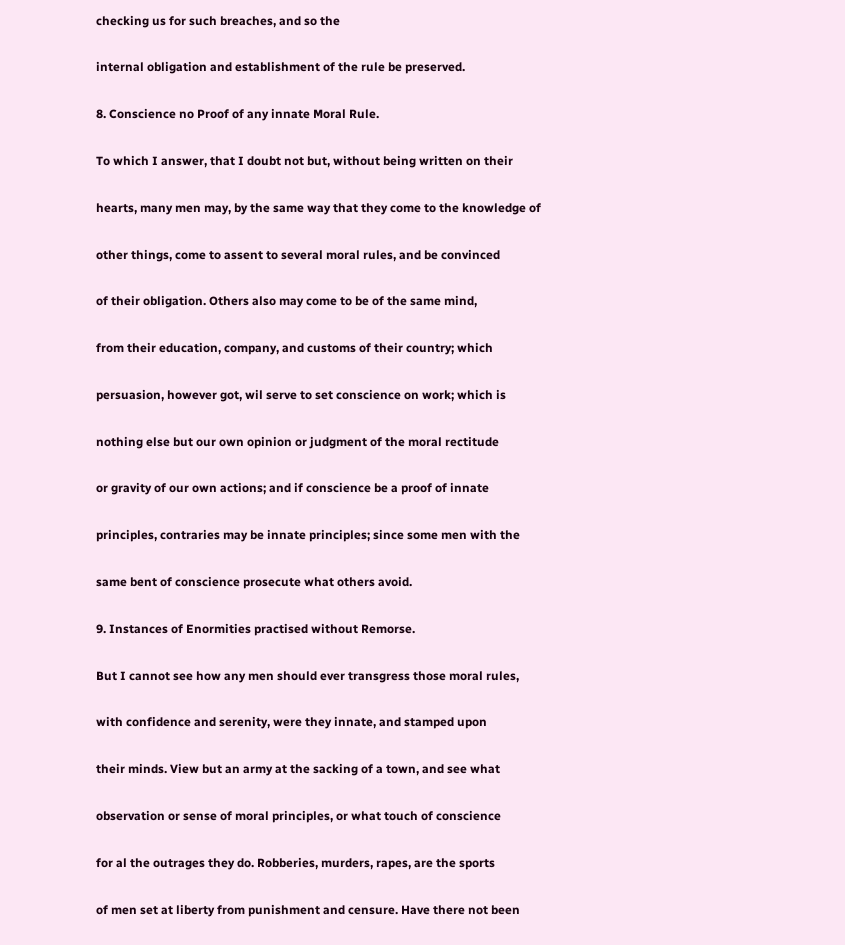checking us for such breaches, and so the

internal obligation and establishment of the rule be preserved.

8. Conscience no Proof of any innate Moral Rule.

To which I answer, that I doubt not but, without being written on their

hearts, many men may, by the same way that they come to the knowledge of

other things, come to assent to several moral rules, and be convinced

of their obligation. Others also may come to be of the same mind,

from their education, company, and customs of their country; which

persuasion, however got, wil serve to set conscience on work; which is

nothing else but our own opinion or judgment of the moral rectitude

or gravity of our own actions; and if conscience be a proof of innate

principles, contraries may be innate principles; since some men with the

same bent of conscience prosecute what others avoid.

9. Instances of Enormities practised without Remorse.

But I cannot see how any men should ever transgress those moral rules,

with confidence and serenity, were they innate, and stamped upon

their minds. View but an army at the sacking of a town, and see what

observation or sense of moral principles, or what touch of conscience

for al the outrages they do. Robberies, murders, rapes, are the sports

of men set at liberty from punishment and censure. Have there not been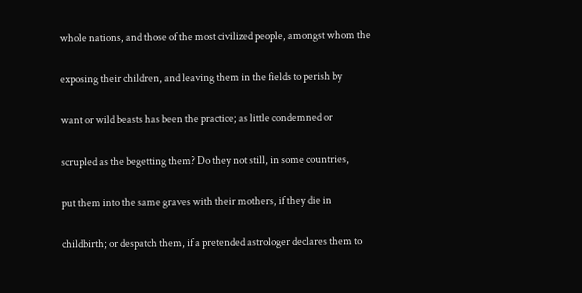whole nations, and those of the most civilized people, amongst whom the

exposing their children, and leaving them in the fields to perish by

want or wild beasts has been the practice; as little condemned or

scrupled as the begetting them? Do they not still, in some countries,

put them into the same graves with their mothers, if they die in

childbirth; or despatch them, if a pretended astrologer declares them to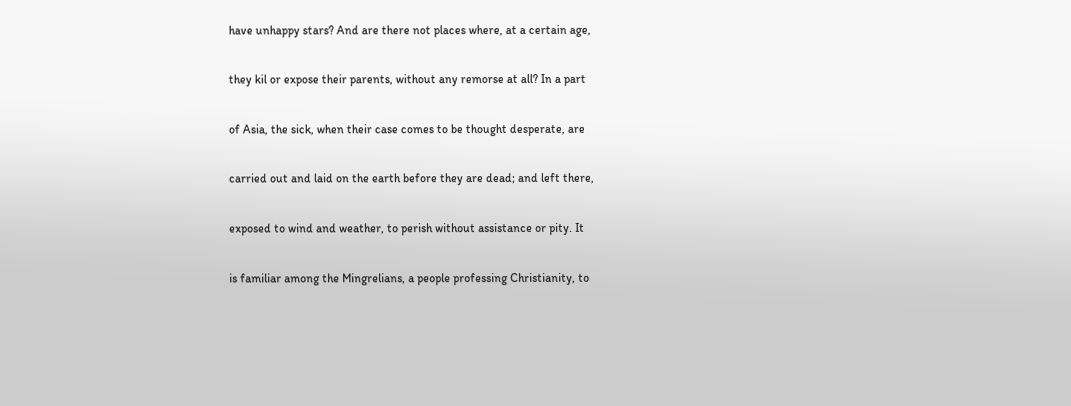have unhappy stars? And are there not places where, at a certain age,

they kil or expose their parents, without any remorse at all? In a part

of Asia, the sick, when their case comes to be thought desperate, are

carried out and laid on the earth before they are dead; and left there,

exposed to wind and weather, to perish without assistance or pity. It

is familiar among the Mingrelians, a people professing Christianity, to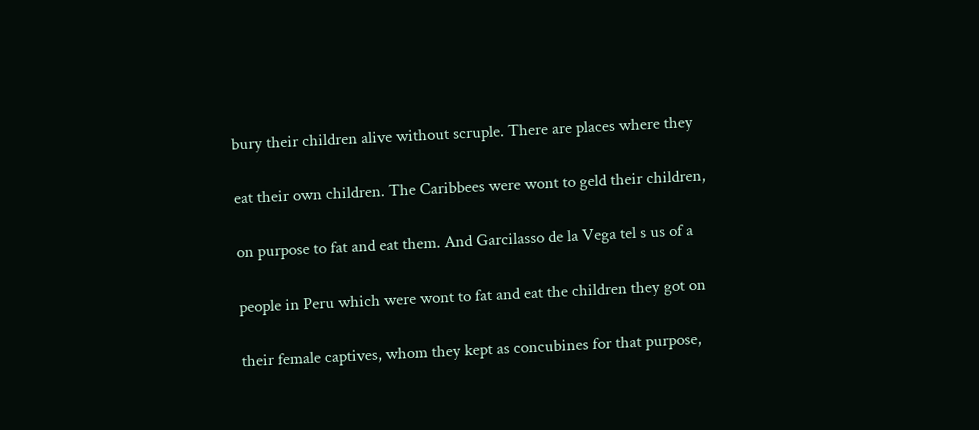bury their children alive without scruple. There are places where they

eat their own children. The Caribbees were wont to geld their children,

on purpose to fat and eat them. And Garcilasso de la Vega tel s us of a

people in Peru which were wont to fat and eat the children they got on

their female captives, whom they kept as concubines for that purpose,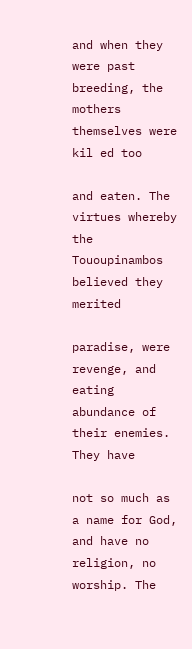and when they were past breeding, the mothers themselves were kil ed too

and eaten. The virtues whereby the Tououpinambos believed they merited

paradise, were revenge, and eating abundance of their enemies. They have

not so much as a name for God, and have no religion, no worship. The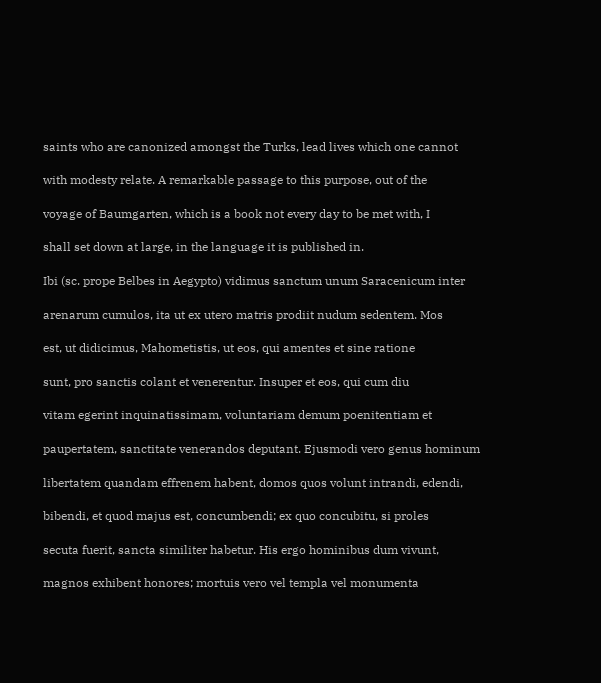saints who are canonized amongst the Turks, lead lives which one cannot

with modesty relate. A remarkable passage to this purpose, out of the

voyage of Baumgarten, which is a book not every day to be met with, I

shall set down at large, in the language it is published in.

Ibi (sc. prope Belbes in Aegypto) vidimus sanctum unum Saracenicum inter

arenarum cumulos, ita ut ex utero matris prodiit nudum sedentem. Mos

est, ut didicimus, Mahometistis, ut eos, qui amentes et sine ratione

sunt, pro sanctis colant et venerentur. Insuper et eos, qui cum diu

vitam egerint inquinatissimam, voluntariam demum poenitentiam et

paupertatem, sanctitate venerandos deputant. Ejusmodi vero genus hominum

libertatem quandam effrenem habent, domos quos volunt intrandi, edendi,

bibendi, et quod majus est, concumbendi; ex quo concubitu, si proles

secuta fuerit, sancta similiter habetur. His ergo hominibus dum vivunt,

magnos exhibent honores; mortuis vero vel templa vel monumenta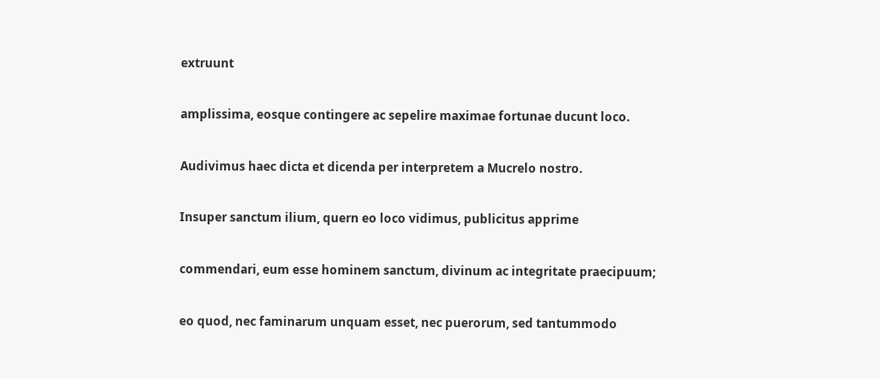extruunt

amplissima, eosque contingere ac sepelire maximae fortunae ducunt loco.

Audivimus haec dicta et dicenda per interpretem a Mucrelo nostro.

Insuper sanctum ilium, quern eo loco vidimus, publicitus apprime

commendari, eum esse hominem sanctum, divinum ac integritate praecipuum;

eo quod, nec faminarum unquam esset, nec puerorum, sed tantummodo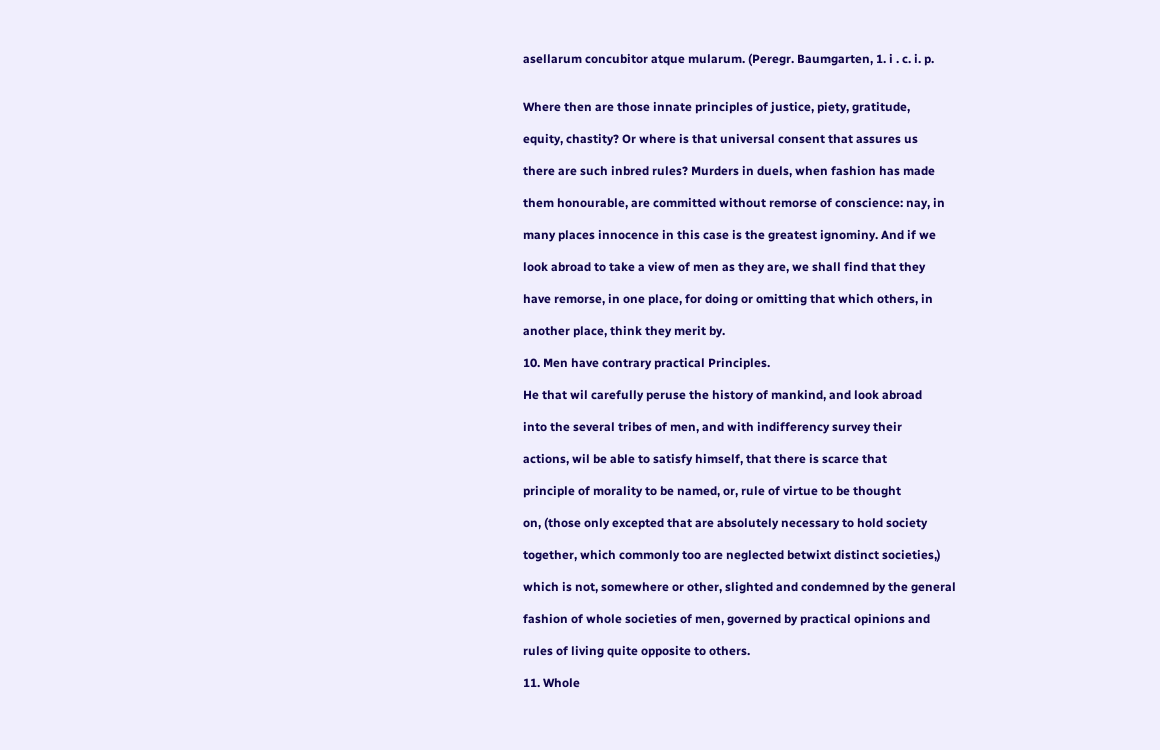asellarum concubitor atque mularum. (Peregr. Baumgarten, 1. i . c. i. p.


Where then are those innate principles of justice, piety, gratitude,

equity, chastity? Or where is that universal consent that assures us

there are such inbred rules? Murders in duels, when fashion has made

them honourable, are committed without remorse of conscience: nay, in

many places innocence in this case is the greatest ignominy. And if we

look abroad to take a view of men as they are, we shall find that they

have remorse, in one place, for doing or omitting that which others, in

another place, think they merit by.

10. Men have contrary practical Principles.

He that wil carefully peruse the history of mankind, and look abroad

into the several tribes of men, and with indifferency survey their

actions, wil be able to satisfy himself, that there is scarce that

principle of morality to be named, or, rule of virtue to be thought

on, (those only excepted that are absolutely necessary to hold society

together, which commonly too are neglected betwixt distinct societies,)

which is not, somewhere or other, slighted and condemned by the general

fashion of whole societies of men, governed by practical opinions and

rules of living quite opposite to others.

11. Whole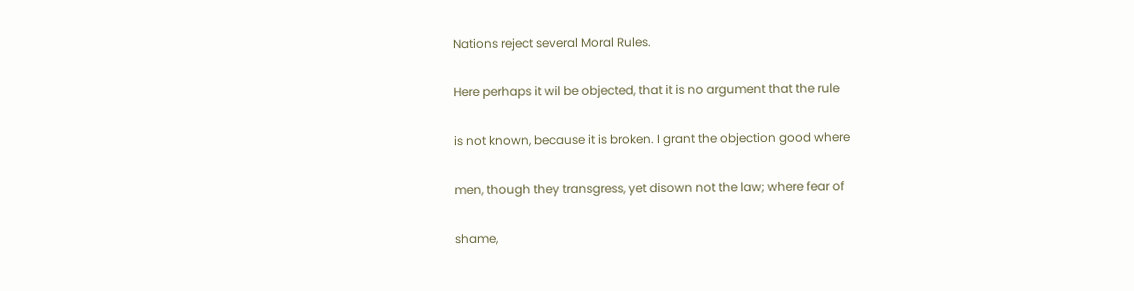Nations reject several Moral Rules.

Here perhaps it wil be objected, that it is no argument that the rule

is not known, because it is broken. I grant the objection good where

men, though they transgress, yet disown not the law; where fear of

shame,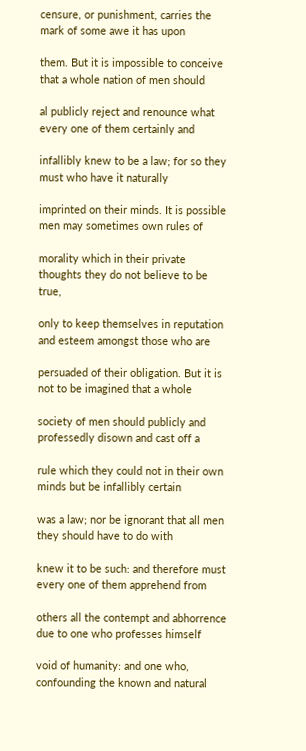censure, or punishment, carries the mark of some awe it has upon

them. But it is impossible to conceive that a whole nation of men should

al publicly reject and renounce what every one of them certainly and

infallibly knew to be a law; for so they must who have it naturally

imprinted on their minds. It is possible men may sometimes own rules of

morality which in their private thoughts they do not believe to be true,

only to keep themselves in reputation and esteem amongst those who are

persuaded of their obligation. But it is not to be imagined that a whole

society of men should publicly and professedly disown and cast off a

rule which they could not in their own minds but be infallibly certain

was a law; nor be ignorant that all men they should have to do with

knew it to be such: and therefore must every one of them apprehend from

others all the contempt and abhorrence due to one who professes himself

void of humanity: and one who, confounding the known and natural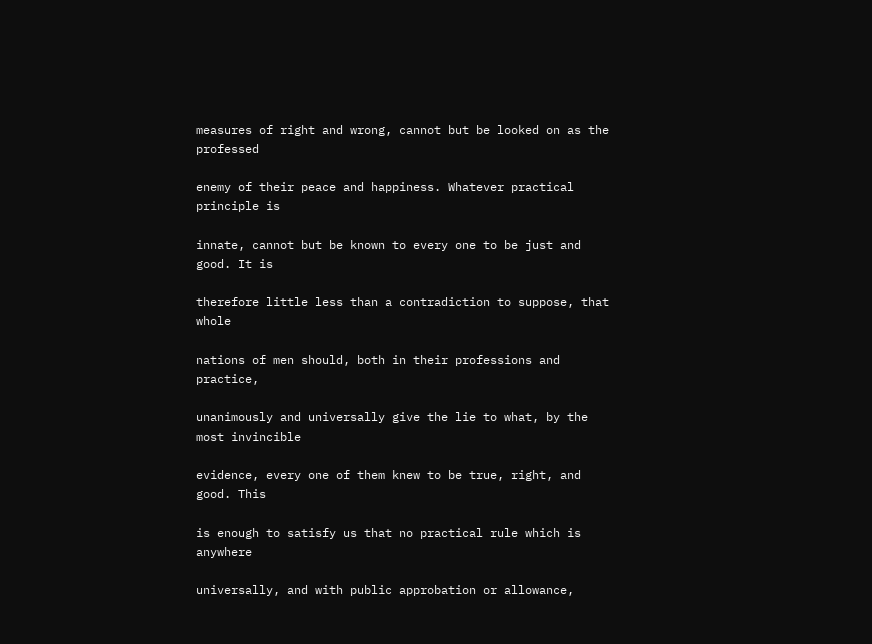measures of right and wrong, cannot but be looked on as the professed

enemy of their peace and happiness. Whatever practical principle is

innate, cannot but be known to every one to be just and good. It is

therefore little less than a contradiction to suppose, that whole

nations of men should, both in their professions and practice,

unanimously and universally give the lie to what, by the most invincible

evidence, every one of them knew to be true, right, and good. This

is enough to satisfy us that no practical rule which is anywhere

universally, and with public approbation or allowance,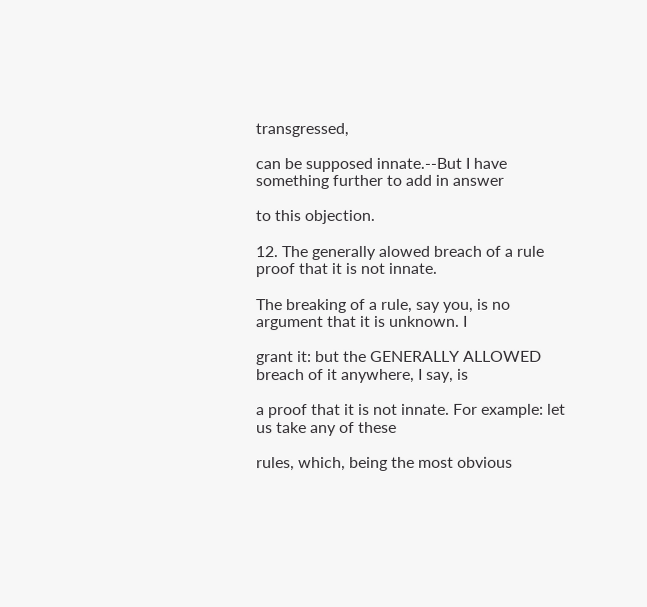transgressed,

can be supposed innate.--But I have something further to add in answer

to this objection.

12. The generally alowed breach of a rule proof that it is not innate.

The breaking of a rule, say you, is no argument that it is unknown. I

grant it: but the GENERALLY ALLOWED breach of it anywhere, I say, is

a proof that it is not innate. For example: let us take any of these

rules, which, being the most obvious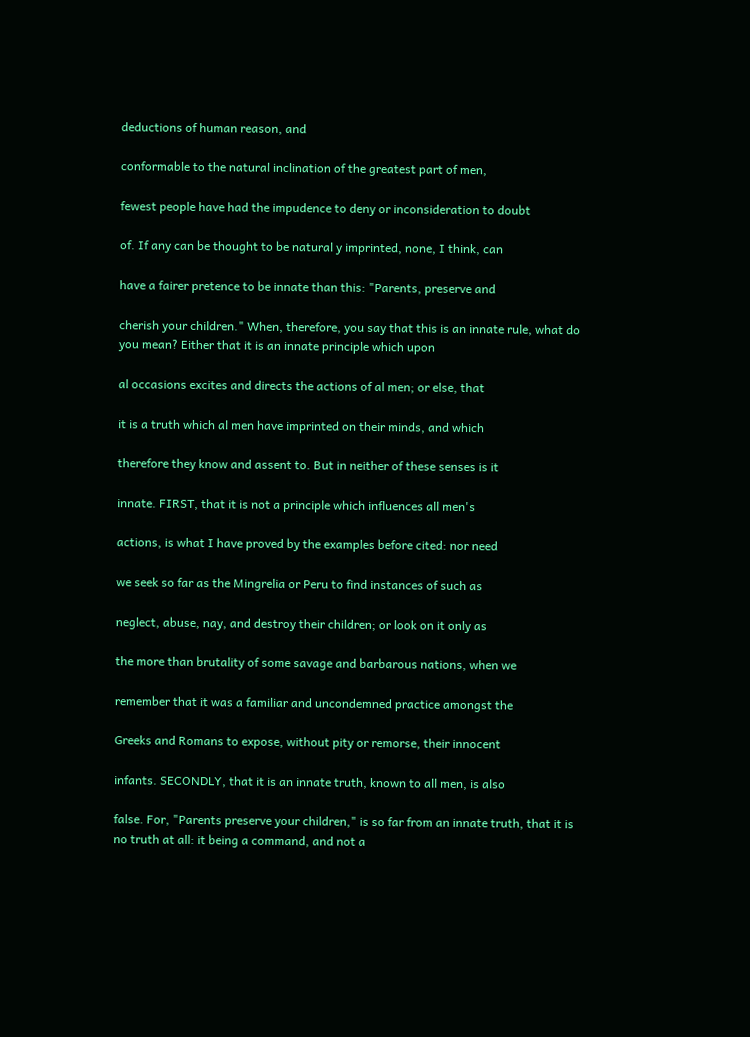deductions of human reason, and

conformable to the natural inclination of the greatest part of men,

fewest people have had the impudence to deny or inconsideration to doubt

of. If any can be thought to be natural y imprinted, none, I think, can

have a fairer pretence to be innate than this: "Parents, preserve and

cherish your children." When, therefore, you say that this is an innate rule, what do you mean? Either that it is an innate principle which upon

al occasions excites and directs the actions of al men; or else, that

it is a truth which al men have imprinted on their minds, and which

therefore they know and assent to. But in neither of these senses is it

innate. FIRST, that it is not a principle which influences all men's

actions, is what I have proved by the examples before cited: nor need

we seek so far as the Mingrelia or Peru to find instances of such as

neglect, abuse, nay, and destroy their children; or look on it only as

the more than brutality of some savage and barbarous nations, when we

remember that it was a familiar and uncondemned practice amongst the

Greeks and Romans to expose, without pity or remorse, their innocent

infants. SECONDLY, that it is an innate truth, known to all men, is also

false. For, "Parents preserve your children," is so far from an innate truth, that it is no truth at all: it being a command, and not a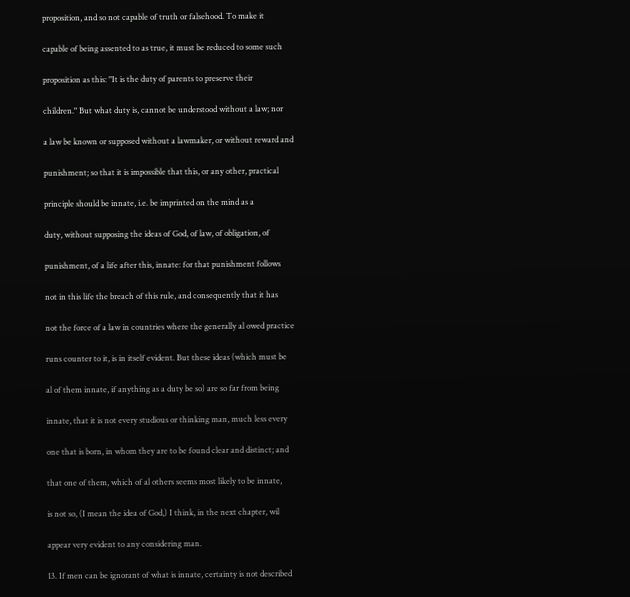proposition, and so not capable of truth or falsehood. To make it

capable of being assented to as true, it must be reduced to some such

proposition as this: "It is the duty of parents to preserve their

children." But what duty is, cannot be understood without a law; nor

a law be known or supposed without a lawmaker, or without reward and

punishment; so that it is impossible that this, or any other, practical

principle should be innate, i.e. be imprinted on the mind as a

duty, without supposing the ideas of God, of law, of obligation, of

punishment, of a life after this, innate: for that punishment follows

not in this life the breach of this rule, and consequently that it has

not the force of a law in countries where the generally al owed practice

runs counter to it, is in itself evident. But these ideas (which must be

al of them innate, if anything as a duty be so) are so far from being

innate, that it is not every studious or thinking man, much less every

one that is born, in whom they are to be found clear and distinct; and

that one of them, which of al others seems most likely to be innate,

is not so, (I mean the idea of God,) I think, in the next chapter, wil

appear very evident to any considering man.

13. If men can be ignorant of what is innate, certainty is not described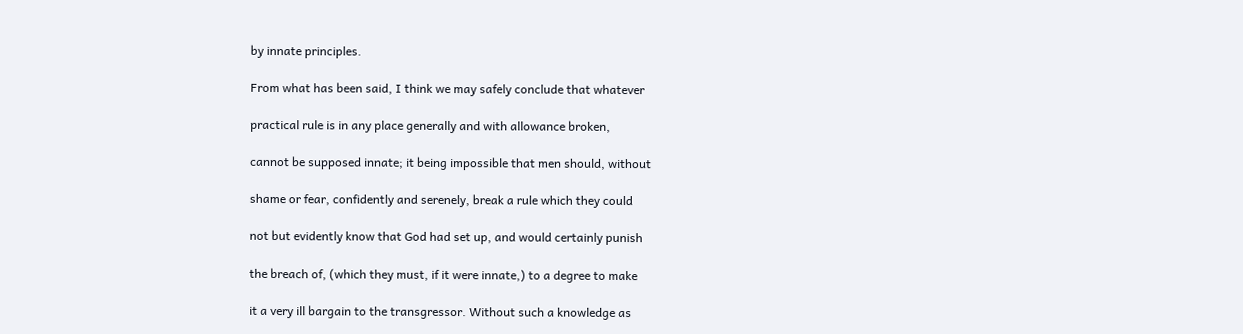by innate principles.

From what has been said, I think we may safely conclude that whatever

practical rule is in any place generally and with allowance broken,

cannot be supposed innate; it being impossible that men should, without

shame or fear, confidently and serenely, break a rule which they could

not but evidently know that God had set up, and would certainly punish

the breach of, (which they must, if it were innate,) to a degree to make

it a very ill bargain to the transgressor. Without such a knowledge as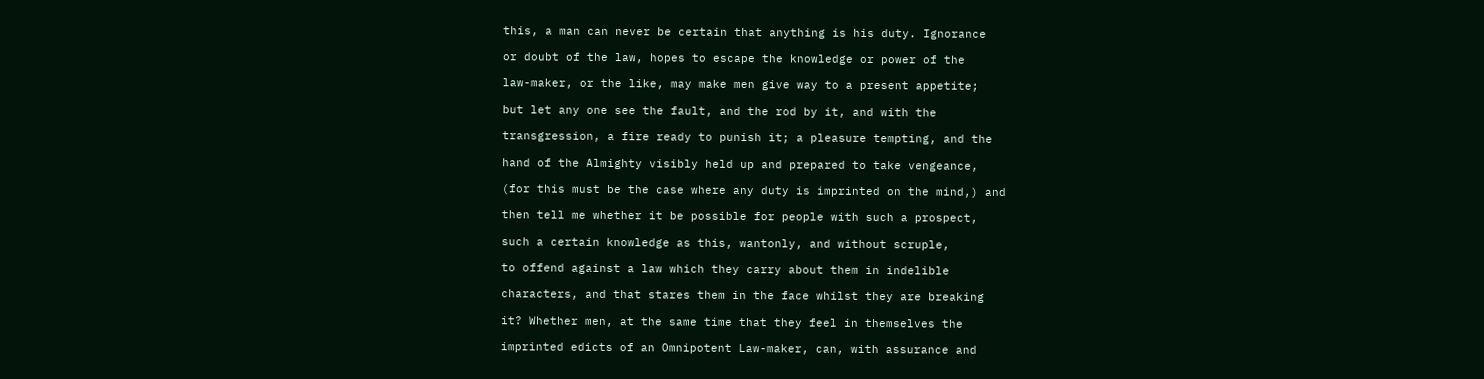this, a man can never be certain that anything is his duty. Ignorance

or doubt of the law, hopes to escape the knowledge or power of the

law-maker, or the like, may make men give way to a present appetite;

but let any one see the fault, and the rod by it, and with the

transgression, a fire ready to punish it; a pleasure tempting, and the

hand of the Almighty visibly held up and prepared to take vengeance,

(for this must be the case where any duty is imprinted on the mind,) and

then tell me whether it be possible for people with such a prospect,

such a certain knowledge as this, wantonly, and without scruple,

to offend against a law which they carry about them in indelible

characters, and that stares them in the face whilst they are breaking

it? Whether men, at the same time that they feel in themselves the

imprinted edicts of an Omnipotent Law-maker, can, with assurance and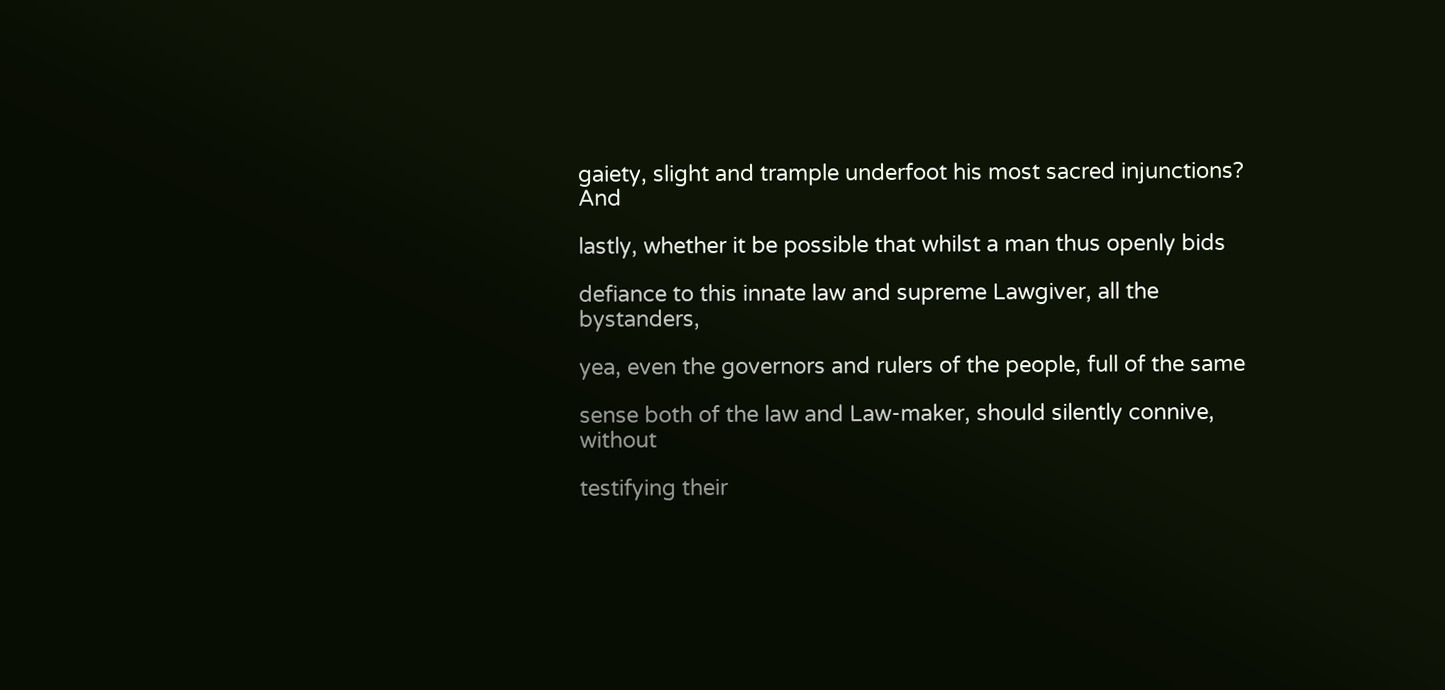gaiety, slight and trample underfoot his most sacred injunctions? And

lastly, whether it be possible that whilst a man thus openly bids

defiance to this innate law and supreme Lawgiver, all the bystanders,

yea, even the governors and rulers of the people, full of the same

sense both of the law and Law-maker, should silently connive, without

testifying their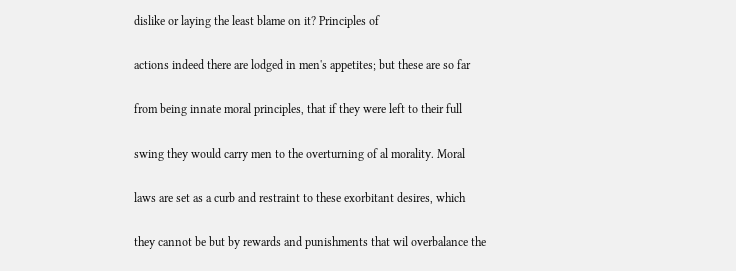dislike or laying the least blame on it? Principles of

actions indeed there are lodged in men's appetites; but these are so far

from being innate moral principles, that if they were left to their full

swing they would carry men to the overturning of al morality. Moral

laws are set as a curb and restraint to these exorbitant desires, which

they cannot be but by rewards and punishments that wil overbalance the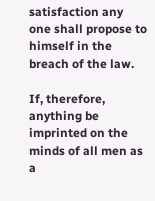satisfaction any one shall propose to himself in the breach of the law.

If, therefore, anything be imprinted on the minds of all men as a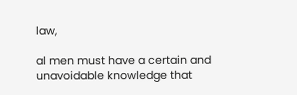law,

al men must have a certain and unavoidable knowledge that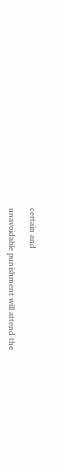certain and

unavoidable punishment will attend the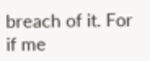breach of it. For if me